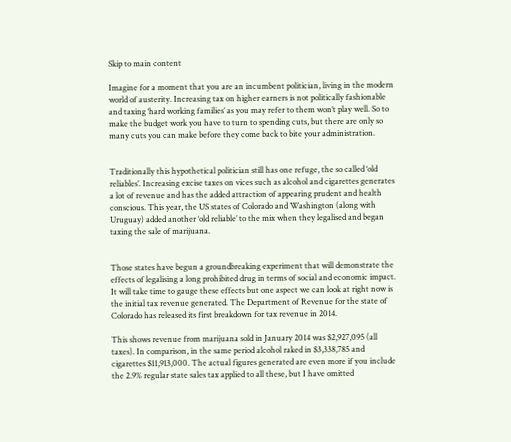Skip to main content

Imagine for a moment that you are an incumbent politician, living in the modern world of austerity. Increasing tax on higher earners is not politically fashionable and taxing ‘hard working families’ as you may refer to them won’t play well. So to make the budget work you have to turn to spending cuts, but there are only so many cuts you can make before they come back to bite your administration.


Traditionally this hypothetical politician still has one refuge, the so called ‘old reliables’. Increasing excise taxes on vices such as alcohol and cigarettes generates a lot of revenue and has the added attraction of appearing prudent and health conscious. This year, the US states of Colorado and Washington (along with Uruguay) added another ‘old reliable’ to the mix when they legalised and began taxing the sale of marijuana.


Those states have begun a groundbreaking experiment that will demonstrate the effects of legalising a long prohibited drug in terms of social and economic impact. It will take time to gauge these effects but one aspect we can look at right now is the initial tax revenue generated. The Department of Revenue for the state of Colorado has released its first breakdown for tax revenue in 2014.

This shows revenue from marijuana sold in January 2014 was $2,927,095 (all taxes). In comparison, in the same period alcohol raked in $3,338,785 and cigarettes $11,913,000. The actual figures generated are even more if you include the 2.9% regular state sales tax applied to all these, but I have omitted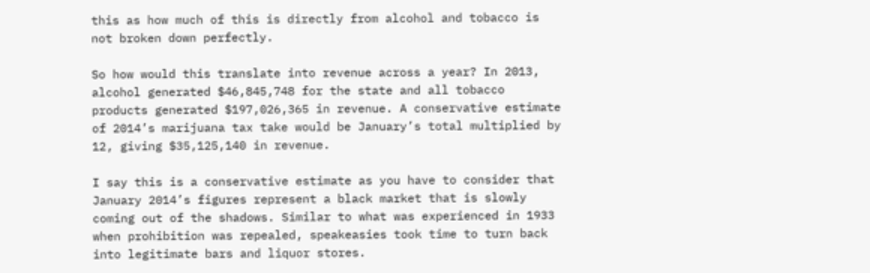this as how much of this is directly from alcohol and tobacco is not broken down perfectly.

So how would this translate into revenue across a year? In 2013, alcohol generated $46,845,748 for the state and all tobacco products generated $197,026,365 in revenue. A conservative estimate of 2014’s marijuana tax take would be January’s total multiplied by 12, giving $35,125,140 in revenue.

I say this is a conservative estimate as you have to consider that January 2014’s figures represent a black market that is slowly coming out of the shadows. Similar to what was experienced in 1933 when prohibition was repealed, speakeasies took time to turn back into legitimate bars and liquor stores.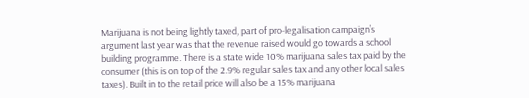Marijuana is not being lightly taxed, part of pro-legalisation campaign’s argument last year was that the revenue raised would go towards a school building programme. There is a state wide 10% marijuana sales tax paid by the consumer (this is on top of the 2.9% regular sales tax and any other local sales taxes). Built in to the retail price will also be a 15% marijuana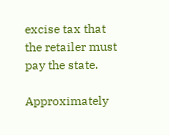excise tax that the retailer must pay the state.

Approximately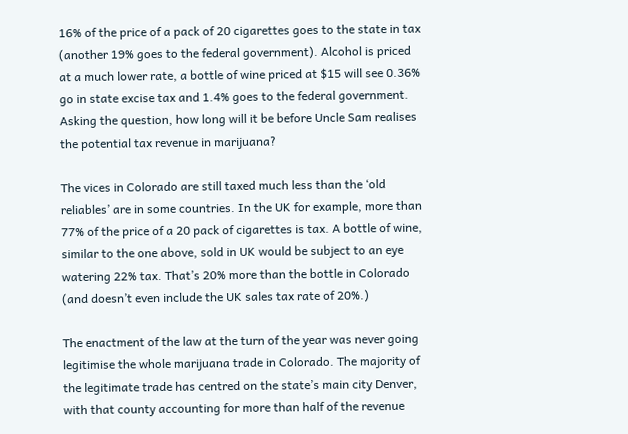16% of the price of a pack of 20 cigarettes goes to the state in tax (another 19% goes to the federal government). Alcohol is priced at a much lower rate, a bottle of wine priced at $15 will see 0.36% go in state excise tax and 1.4% goes to the federal government. Asking the question, how long will it be before Uncle Sam realises the potential tax revenue in marijuana?

The vices in Colorado are still taxed much less than the ‘old reliables’ are in some countries. In the UK for example, more than 77% of the price of a 20 pack of cigarettes is tax. A bottle of wine, similar to the one above, sold in UK would be subject to an eye watering 22% tax. That’s 20% more than the bottle in Colorado (and doesn’t even include the UK sales tax rate of 20%.)

The enactment of the law at the turn of the year was never going legitimise the whole marijuana trade in Colorado. The majority of the legitimate trade has centred on the state’s main city Denver, with that county accounting for more than half of the revenue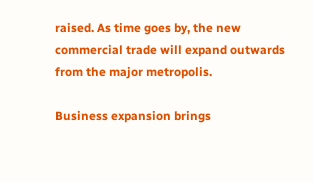raised. As time goes by, the new commercial trade will expand outwards from the major metropolis.

Business expansion brings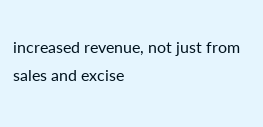increased revenue, not just from sales and excise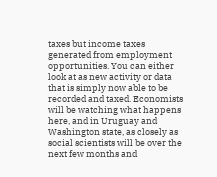taxes but income taxes generated from employment opportunities. You can either look at as new activity or data that is simply now able to be recorded and taxed. Economists will be watching what happens here, and in Uruguay and Washington state, as closely as social scientists will be over the next few months and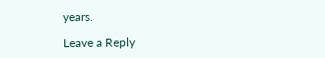years.

Leave a Reply